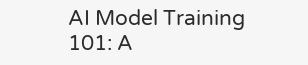AI Model Training 101: A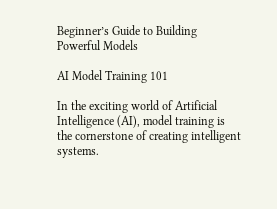Beginner’s Guide to Building Powerful Models

AI Model Training 101

In the exciting world of Artificial Intelligence (AI), model training is the cornerstone of creating intelligent systems.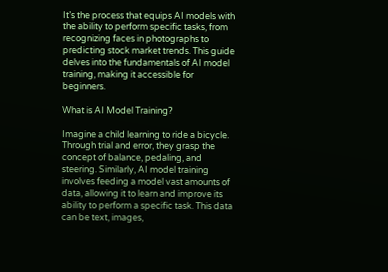It’s the process that equips AI models with the ability to perform specific tasks, from recognizing faces in photographs to predicting stock market trends. This guide delves into the fundamentals of AI model training, making it accessible for beginners.

What is AI Model Training?

Imagine a child learning to ride a bicycle. Through trial and error, they grasp the concept of balance, pedaling, and steering. Similarly, AI model training involves feeding a model vast amounts of data, allowing it to learn and improve its ability to perform a specific task. This data can be text, images,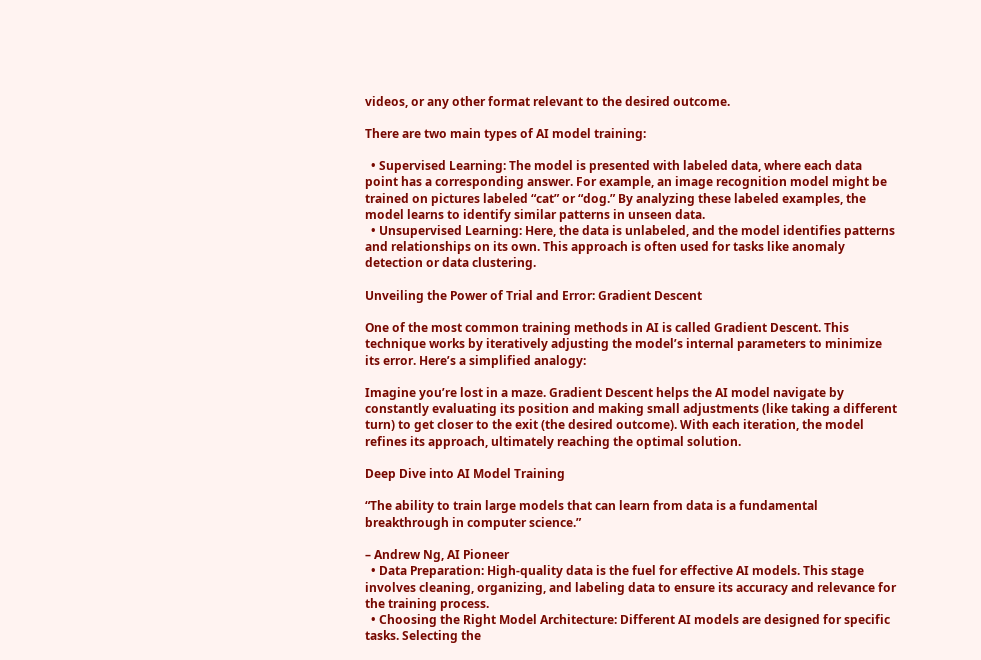videos, or any other format relevant to the desired outcome.

There are two main types of AI model training:

  • Supervised Learning: The model is presented with labeled data, where each data point has a corresponding answer. For example, an image recognition model might be trained on pictures labeled “cat” or “dog.” By analyzing these labeled examples, the model learns to identify similar patterns in unseen data.
  • Unsupervised Learning: Here, the data is unlabeled, and the model identifies patterns and relationships on its own. This approach is often used for tasks like anomaly detection or data clustering.

Unveiling the Power of Trial and Error: Gradient Descent

One of the most common training methods in AI is called Gradient Descent. This technique works by iteratively adjusting the model’s internal parameters to minimize its error. Here’s a simplified analogy:

Imagine you’re lost in a maze. Gradient Descent helps the AI model navigate by constantly evaluating its position and making small adjustments (like taking a different turn) to get closer to the exit (the desired outcome). With each iteration, the model refines its approach, ultimately reaching the optimal solution.

Deep Dive into AI Model Training

“The ability to train large models that can learn from data is a fundamental breakthrough in computer science.”

– Andrew Ng, AI Pioneer
  • Data Preparation: High-quality data is the fuel for effective AI models. This stage involves cleaning, organizing, and labeling data to ensure its accuracy and relevance for the training process.
  • Choosing the Right Model Architecture: Different AI models are designed for specific tasks. Selecting the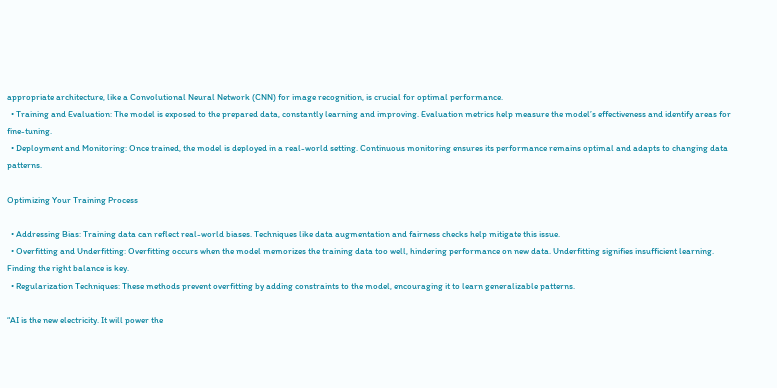appropriate architecture, like a Convolutional Neural Network (CNN) for image recognition, is crucial for optimal performance.
  • Training and Evaluation: The model is exposed to the prepared data, constantly learning and improving. Evaluation metrics help measure the model’s effectiveness and identify areas for fine-tuning.
  • Deployment and Monitoring: Once trained, the model is deployed in a real-world setting. Continuous monitoring ensures its performance remains optimal and adapts to changing data patterns.

Optimizing Your Training Process

  • Addressing Bias: Training data can reflect real-world biases. Techniques like data augmentation and fairness checks help mitigate this issue.
  • Overfitting and Underfitting: Overfitting occurs when the model memorizes the training data too well, hindering performance on new data. Underfitting signifies insufficient learning. Finding the right balance is key.
  • Regularization Techniques: These methods prevent overfitting by adding constraints to the model, encouraging it to learn generalizable patterns.

“AI is the new electricity. It will power the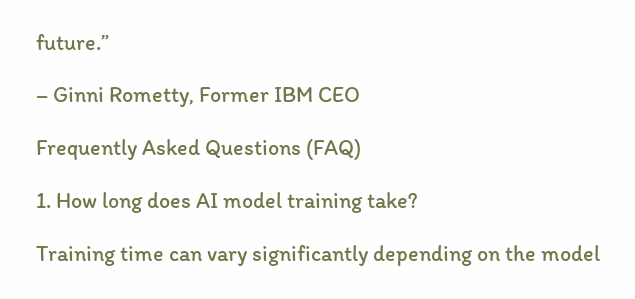future.”

– Ginni Rometty, Former IBM CEO

Frequently Asked Questions (FAQ)

1. How long does AI model training take?

Training time can vary significantly depending on the model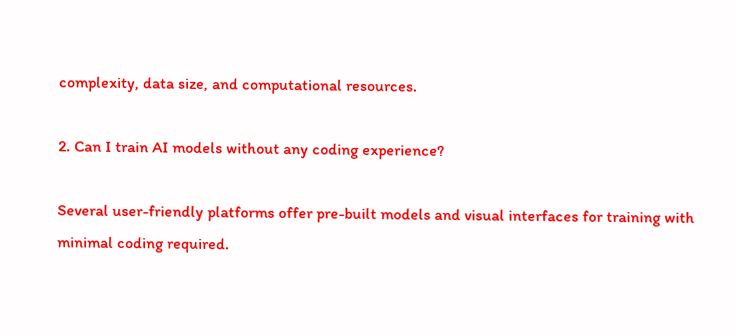complexity, data size, and computational resources.

2. Can I train AI models without any coding experience?

Several user-friendly platforms offer pre-built models and visual interfaces for training with minimal coding required.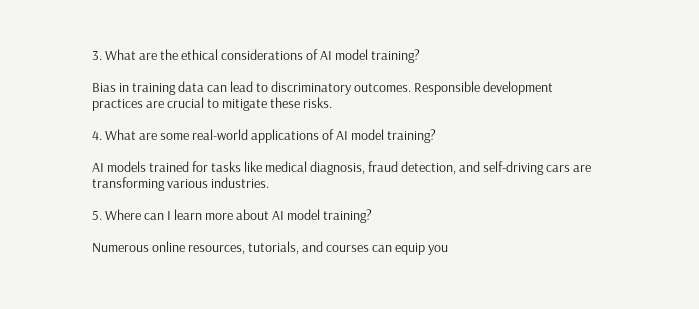3. What are the ethical considerations of AI model training?

Bias in training data can lead to discriminatory outcomes. Responsible development practices are crucial to mitigate these risks.

4. What are some real-world applications of AI model training?

AI models trained for tasks like medical diagnosis, fraud detection, and self-driving cars are transforming various industries.

5. Where can I learn more about AI model training?

Numerous online resources, tutorials, and courses can equip you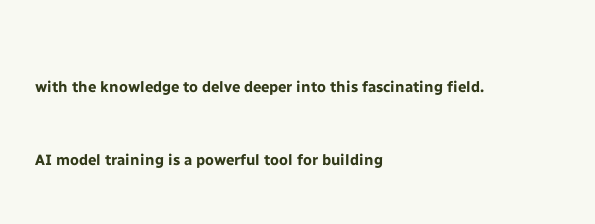with the knowledge to delve deeper into this fascinating field.


AI model training is a powerful tool for building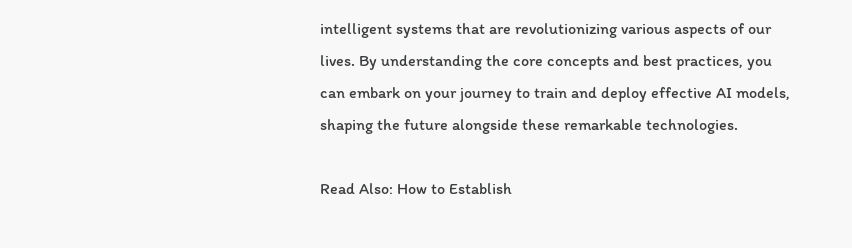intelligent systems that are revolutionizing various aspects of our lives. By understanding the core concepts and best practices, you can embark on your journey to train and deploy effective AI models, shaping the future alongside these remarkable technologies.

Read Also: How to Establish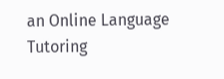an Online Language Tutoring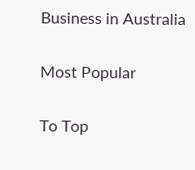Business in Australia

Most Popular

To Top